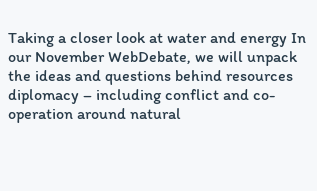Taking a closer look at water and energy In our November WebDebate, we will unpack the ideas and questions behind resources diplomacy – including conflict and co-operation around natural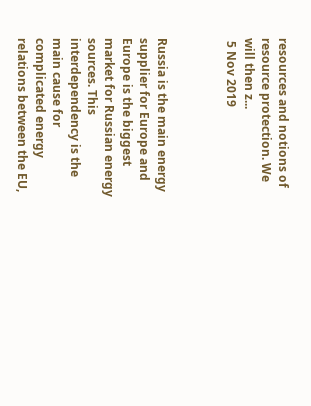resources and notions of resource protection. We will then z...
 5 Nov 2019



Russia is the main energy supplier for Europe and Europe is the biggest market for Russian energy sources. This interdependency is the main cause for complicated energy relations between the EU,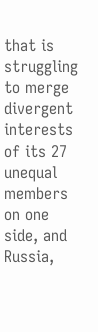that is struggling to merge divergent interests of its 27 unequal members on one side, and Russia,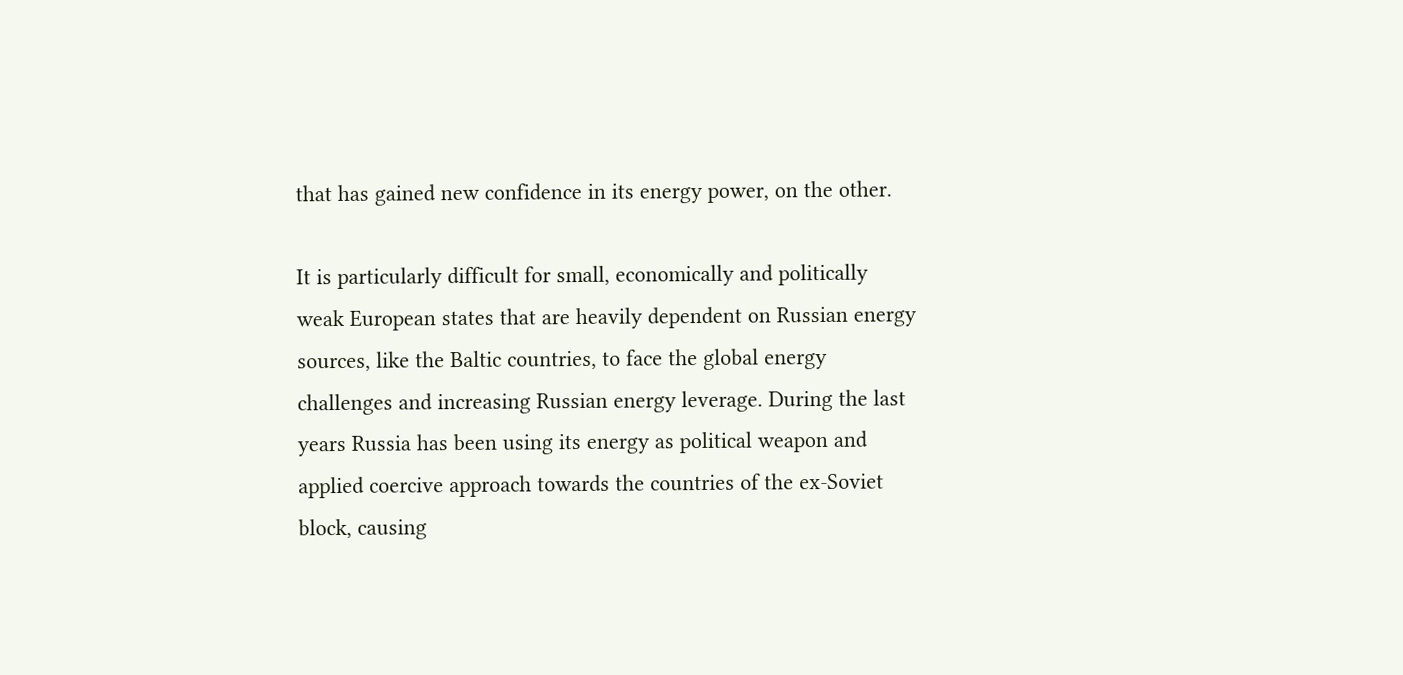that has gained new confidence in its energy power, on the other.

It is particularly difficult for small, economically and politically weak European states that are heavily dependent on Russian energy sources, like the Baltic countries, to face the global energy challenges and increasing Russian energy leverage. During the last years Russia has been using its energy as political weapon and applied coercive approach towards the countries of the ex-Soviet block, causing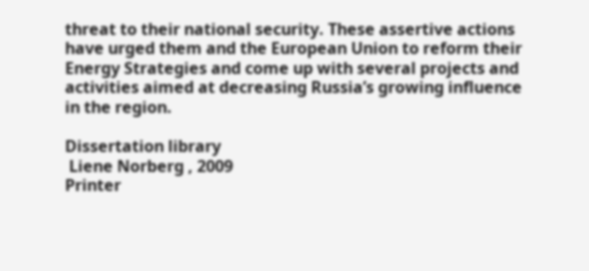threat to their national security. These assertive actions have urged them and the European Union to reform their Energy Strategies and come up with several projects and activities aimed at decreasing Russia’s growing influence in the region.

Dissertation library
 Liene Norberg , 2009
Printer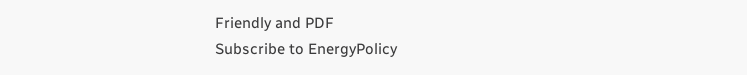Friendly and PDF
Subscribe to EnergyPolicy